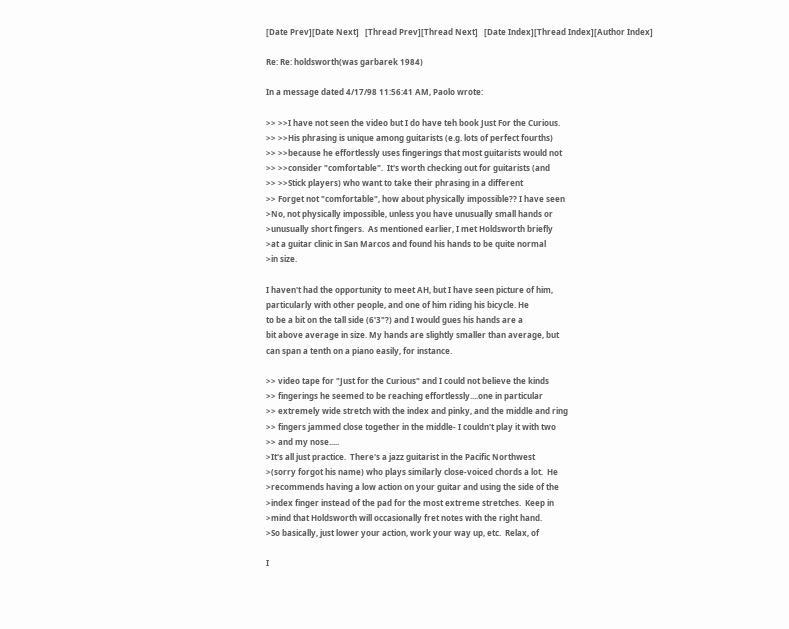[Date Prev][Date Next]   [Thread Prev][Thread Next]   [Date Index][Thread Index][Author Index]

Re: Re: holdsworth(was garbarek 1984)

In a message dated 4/17/98 11:56:41 AM, Paolo wrote:

>> >>I have not seen the video but I do have teh book Just For the Curious.
>> >>His phrasing is unique among guitarists (e.g. lots of perfect fourths)
>> >>because he effortlessly uses fingerings that most guitarists would not
>> >>consider "comfortable".  It's worth checking out for guitarists (and
>> >>Stick players) who want to take their phrasing in a different
>> Forget not "comfortable", how about physically impossible?? I have seen
>No, not physically impossible, unless you have unusually small hands or
>unusually short fingers.  As mentioned earlier, I met Holdsworth briefly
>at a guitar clinic in San Marcos and found his hands to be quite normal
>in size.

I haven't had the opportunity to meet AH, but I have seen picture of him,
particularly with other people, and one of him riding his bicycle. He
to be a bit on the tall side (6'3"?) and I would gues his hands are a
bit above average in size. My hands are slightly smaller than average, but
can span a tenth on a piano easily, for instance.

>> video tape for "Just for the Curious" and I could not believe the kinds
>> fingerings he seemed to be reaching effortlessly....one in particular
>> extremely wide stretch with the index and pinky, and the middle and ring
>> fingers jammed close together in the middle- I couldn't play it with two
>> and my nose.....
>It's all just practice.  There's a jazz guitarist in the Pacific Northwest
>(sorry forgot his name) who plays similarly close-voiced chords a lot.  He
>recommends having a low action on your guitar and using the side of the
>index finger instead of the pad for the most extreme stretches.  Keep in
>mind that Holdsworth will occasionally fret notes with the right hand.
>So basically, just lower your action, work your way up, etc.  Relax, of

I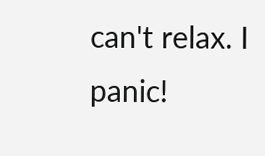can't relax. I panic!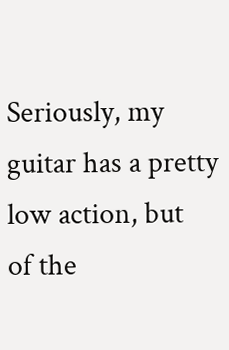Seriously, my guitar has a pretty low action, but
of the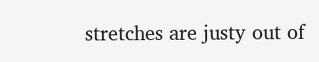stretches are justy out of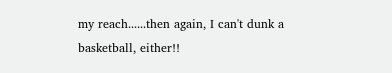my reach......then again, I can't dunk a
basketball, either!!